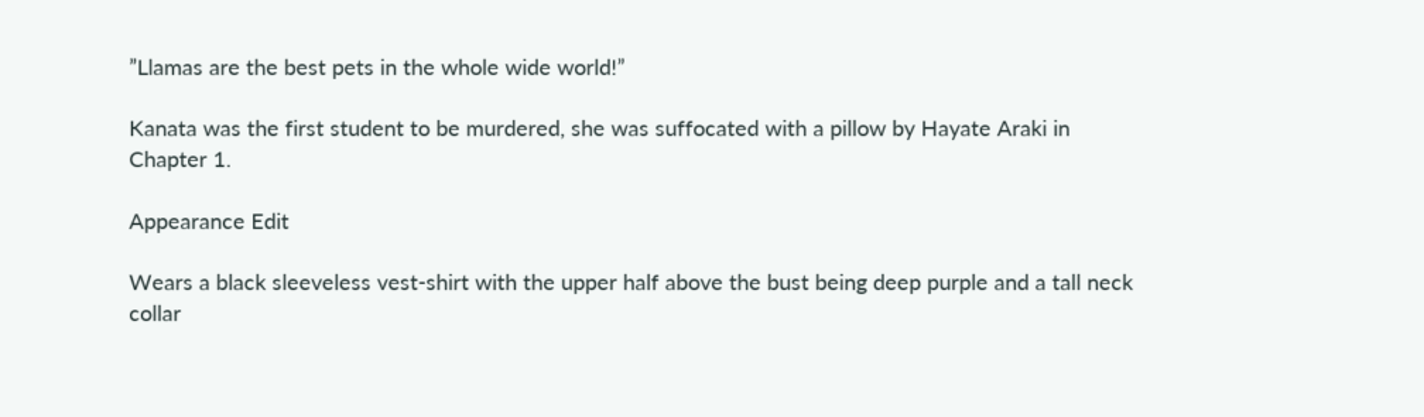”Llamas are the best pets in the whole wide world!”

Kanata was the first student to be murdered, she was suffocated with a pillow by Hayate Araki in Chapter 1.

Appearance Edit

Wears a black sleeveless vest-shirt with the upper half above the bust being deep purple and a tall neck collar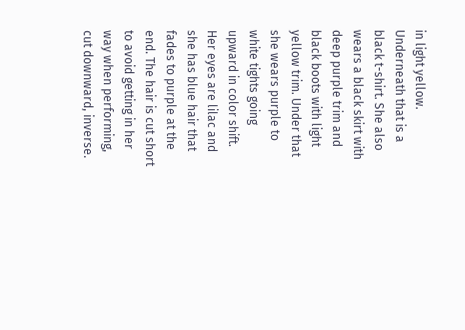in light yellow. Underneath that is a black t-shirt. She also wears a black skirt with deep purple trim and black boots with light yellow trim. Under that she wears purple to white tights going upward in color shift. Her eyes are lilac and she has blue hair that fades to purple at the end. The hair is cut short to avoid getting in her way when performing, cut downward, inverse.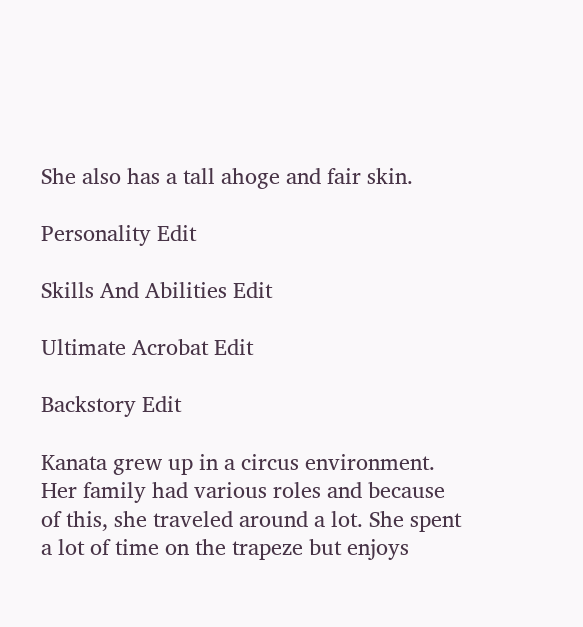She also has a tall ahoge and fair skin.

Personality Edit

Skills And Abilities Edit

Ultimate Acrobat Edit

Backstory Edit

Kanata grew up in a circus environment. Her family had various roles and because of this, she traveled around a lot. She spent a lot of time on the trapeze but enjoys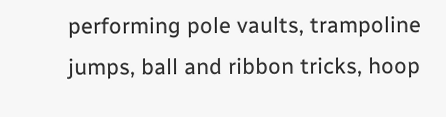performing pole vaults, trampoline jumps, ball and ribbon tricks, hoop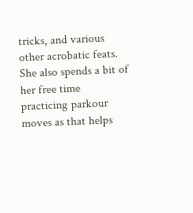tricks, and various other acrobatic feats. She also spends a bit of her free time practicing parkour moves as that helps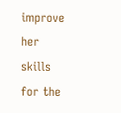improve her skills for the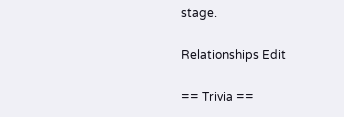stage.

Relationships Edit

== Trivia ==